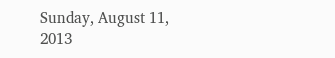Sunday, August 11, 2013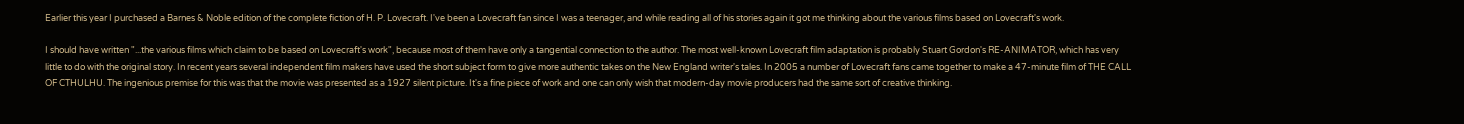Earlier this year I purchased a Barnes & Noble edition of the complete fiction of H. P. Lovecraft. I've been a Lovecraft fan since I was a teenager, and while reading all of his stories again it got me thinking about the various films based on Lovecraft's work.

I should have written "...the various films which claim to be based on Lovecraft's work", because most of them have only a tangential connection to the author. The most well-known Lovecraft film adaptation is probably Stuart Gordon's RE-ANIMATOR, which has very little to do with the original story. In recent years several independent film makers have used the short subject form to give more authentic takes on the New England writer's tales. In 2005 a number of Lovecraft fans came together to make a 47-minute film of THE CALL OF CTHULHU. The ingenious premise for this was that the movie was presented as a 1927 silent picture. It's a fine piece of work and one can only wish that modern-day movie producers had the same sort of creative thinking.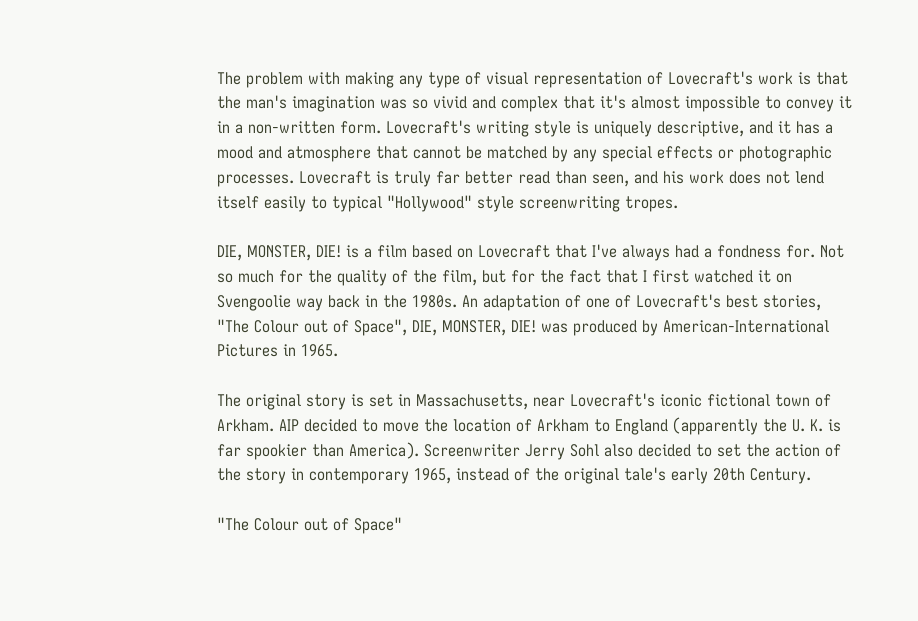The problem with making any type of visual representation of Lovecraft's work is that the man's imagination was so vivid and complex that it's almost impossible to convey it in a non-written form. Lovecraft's writing style is uniquely descriptive, and it has a mood and atmosphere that cannot be matched by any special effects or photographic processes. Lovecraft is truly far better read than seen, and his work does not lend itself easily to typical "Hollywood" style screenwriting tropes.

DIE, MONSTER, DIE! is a film based on Lovecraft that I've always had a fondness for. Not so much for the quality of the film, but for the fact that I first watched it on Svengoolie way back in the 1980s. An adaptation of one of Lovecraft's best stories, "The Colour out of Space", DIE, MONSTER, DIE! was produced by American-International Pictures in 1965.

The original story is set in Massachusetts, near Lovecraft's iconic fictional town of Arkham. AIP decided to move the location of Arkham to England (apparently the U. K. is far spookier than America). Screenwriter Jerry Sohl also decided to set the action of the story in contemporary 1965, instead of the original tale's early 20th Century.

"The Colour out of Space"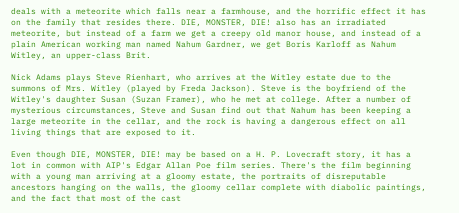deals with a meteorite which falls near a farmhouse, and the horrific effect it has on the family that resides there. DIE, MONSTER, DIE! also has an irradiated meteorite, but instead of a farm we get a creepy old manor house, and instead of a plain American working man named Nahum Gardner, we get Boris Karloff as Nahum Witley, an upper-class Brit.

Nick Adams plays Steve Rienhart, who arrives at the Witley estate due to the summons of Mrs. Witley (played by Freda Jackson). Steve is the boyfriend of the Witley's daughter Susan (Suzan Framer), who he met at college. After a number of mysterious circumstances, Steve and Susan find out that Nahum has been keeping a large meteorite in the cellar, and the rock is having a dangerous effect on all living things that are exposed to it.

Even though DIE, MONSTER, DIE! may be based on a H. P. Lovecraft story, it has a lot in common with AIP's Edgar Allan Poe film series. There's the film beginning with a young man arriving at a gloomy estate, the portraits of disreputable ancestors hanging on the walls, the gloomy cellar complete with diabolic paintings, and the fact that most of the cast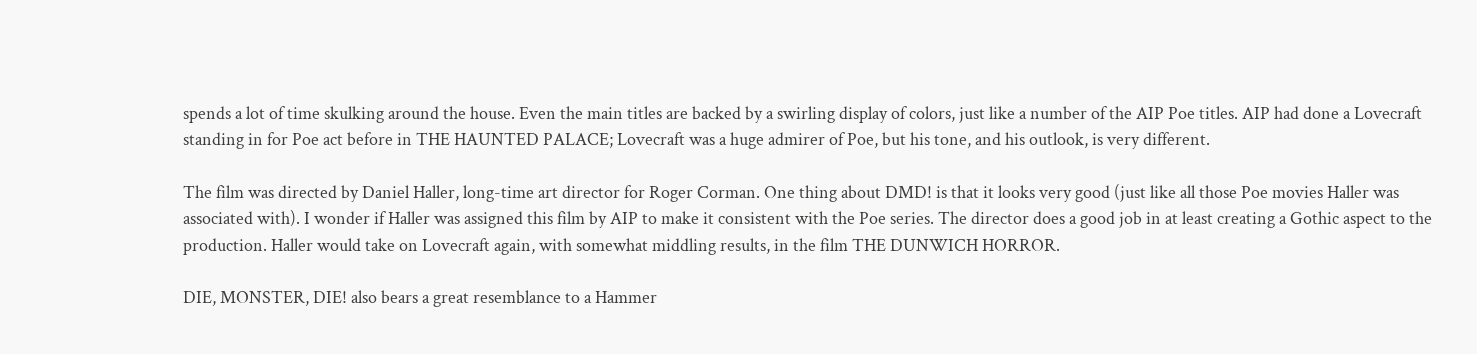spends a lot of time skulking around the house. Even the main titles are backed by a swirling display of colors, just like a number of the AIP Poe titles. AIP had done a Lovecraft standing in for Poe act before in THE HAUNTED PALACE; Lovecraft was a huge admirer of Poe, but his tone, and his outlook, is very different.

The film was directed by Daniel Haller, long-time art director for Roger Corman. One thing about DMD! is that it looks very good (just like all those Poe movies Haller was associated with). I wonder if Haller was assigned this film by AIP to make it consistent with the Poe series. The director does a good job in at least creating a Gothic aspect to the production. Haller would take on Lovecraft again, with somewhat middling results, in the film THE DUNWICH HORROR.

DIE, MONSTER, DIE! also bears a great resemblance to a Hammer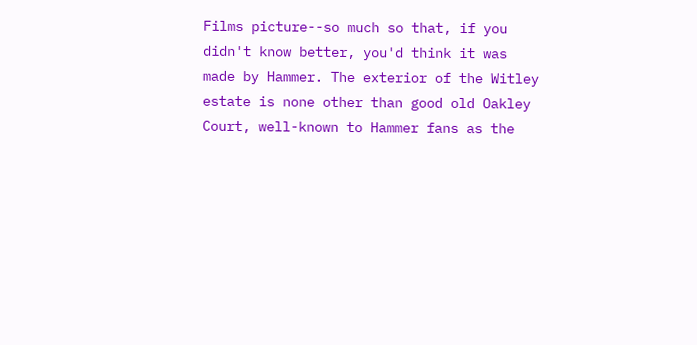Films picture--so much so that, if you didn't know better, you'd think it was made by Hammer. The exterior of the Witley estate is none other than good old Oakley Court, well-known to Hammer fans as the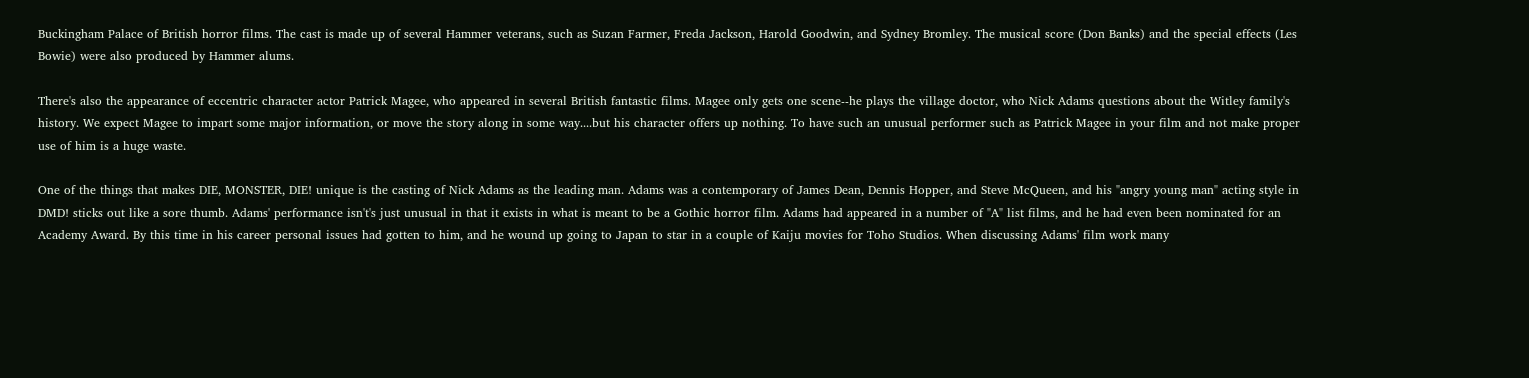Buckingham Palace of British horror films. The cast is made up of several Hammer veterans, such as Suzan Farmer, Freda Jackson, Harold Goodwin, and Sydney Bromley. The musical score (Don Banks) and the special effects (Les Bowie) were also produced by Hammer alums.

There's also the appearance of eccentric character actor Patrick Magee, who appeared in several British fantastic films. Magee only gets one scene--he plays the village doctor, who Nick Adams questions about the Witley family's history. We expect Magee to impart some major information, or move the story along in some way....but his character offers up nothing. To have such an unusual performer such as Patrick Magee in your film and not make proper use of him is a huge waste.

One of the things that makes DIE, MONSTER, DIE! unique is the casting of Nick Adams as the leading man. Adams was a contemporary of James Dean, Dennis Hopper, and Steve McQueen, and his "angry young man" acting style in DMD! sticks out like a sore thumb. Adams' performance isn't's just unusual in that it exists in what is meant to be a Gothic horror film. Adams had appeared in a number of "A" list films, and he had even been nominated for an Academy Award. By this time in his career personal issues had gotten to him, and he wound up going to Japan to star in a couple of Kaiju movies for Toho Studios. When discussing Adams' film work many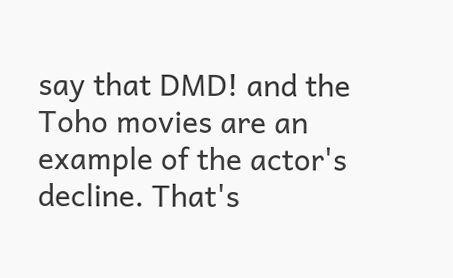say that DMD! and the Toho movies are an example of the actor's decline. That's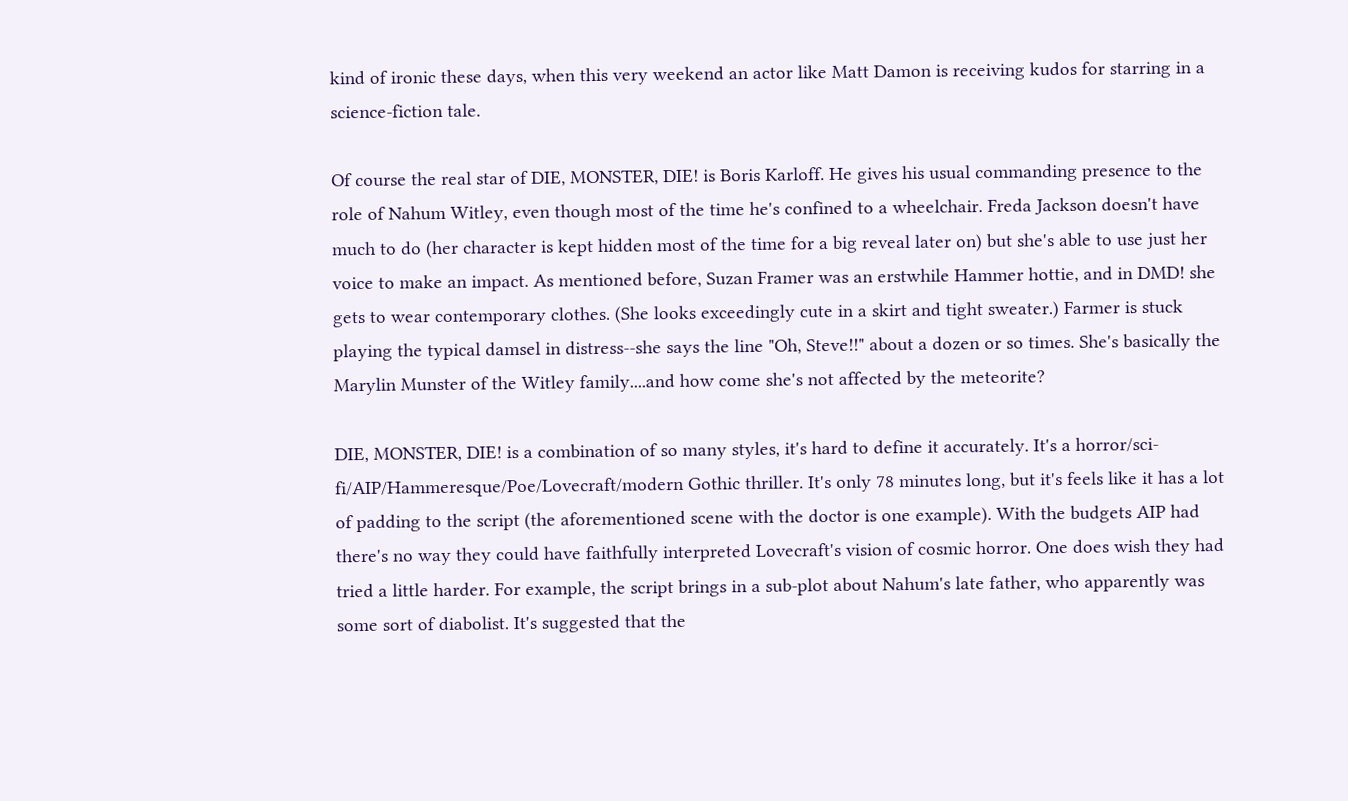kind of ironic these days, when this very weekend an actor like Matt Damon is receiving kudos for starring in a science-fiction tale.

Of course the real star of DIE, MONSTER, DIE! is Boris Karloff. He gives his usual commanding presence to the role of Nahum Witley, even though most of the time he's confined to a wheelchair. Freda Jackson doesn't have much to do (her character is kept hidden most of the time for a big reveal later on) but she's able to use just her voice to make an impact. As mentioned before, Suzan Framer was an erstwhile Hammer hottie, and in DMD! she gets to wear contemporary clothes. (She looks exceedingly cute in a skirt and tight sweater.) Farmer is stuck playing the typical damsel in distress--she says the line "Oh, Steve!!" about a dozen or so times. She's basically the Marylin Munster of the Witley family....and how come she's not affected by the meteorite?

DIE, MONSTER, DIE! is a combination of so many styles, it's hard to define it accurately. It's a horror/sci-fi/AIP/Hammeresque/Poe/Lovecraft/modern Gothic thriller. It's only 78 minutes long, but it's feels like it has a lot of padding to the script (the aforementioned scene with the doctor is one example). With the budgets AIP had there's no way they could have faithfully interpreted Lovecraft's vision of cosmic horror. One does wish they had tried a little harder. For example, the script brings in a sub-plot about Nahum's late father, who apparently was some sort of diabolist. It's suggested that the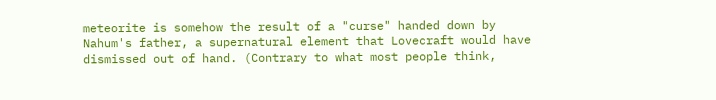meteorite is somehow the result of a "curse" handed down by Nahum's father, a supernatural element that Lovecraft would have dismissed out of hand. (Contrary to what most people think,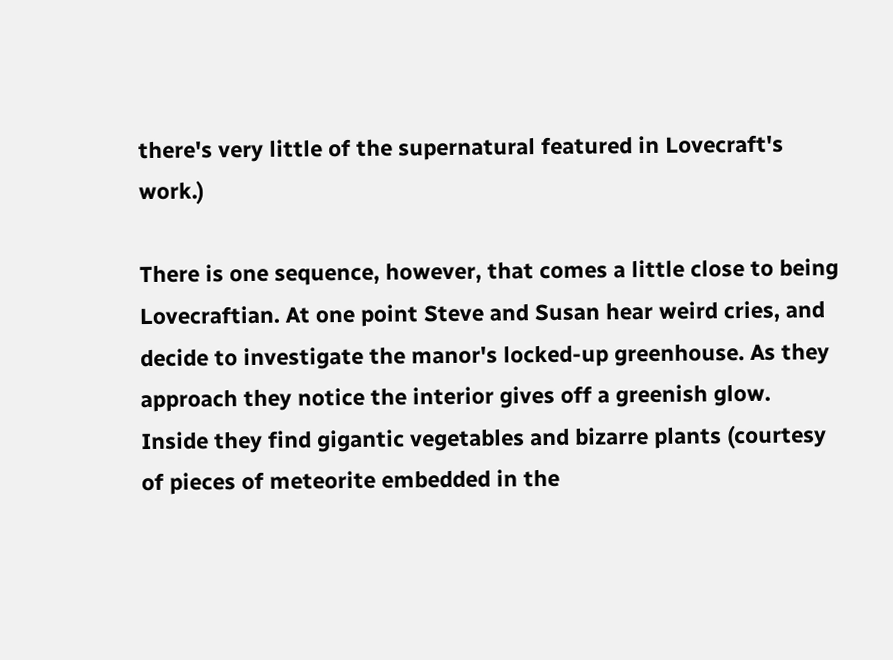there's very little of the supernatural featured in Lovecraft's work.)

There is one sequence, however, that comes a little close to being Lovecraftian. At one point Steve and Susan hear weird cries, and decide to investigate the manor's locked-up greenhouse. As they approach they notice the interior gives off a greenish glow.  Inside they find gigantic vegetables and bizarre plants (courtesy of pieces of meteorite embedded in the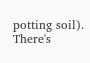potting soil). There's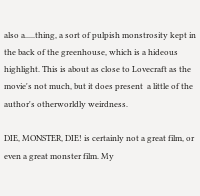also a.....thing, a sort of pulpish monstrosity kept in the back of the greenhouse, which is a hideous highlight. This is about as close to Lovecraft as the movie's not much, but it does present  a little of the author's otherworldly weirdness.

DIE, MONSTER, DIE! is certainly not a great film, or even a great monster film. My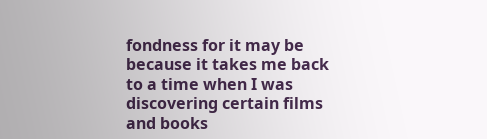fondness for it may be because it takes me back to a time when I was discovering certain films and books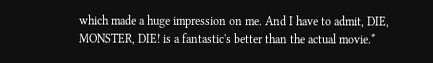which made a huge impression on me. And I have to admit, DIE, MONSTER, DIE! is a fantastic's better than the actual movie.*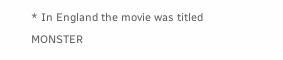* In England the movie was titled MONSTER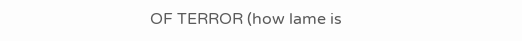OF TERROR (how lame is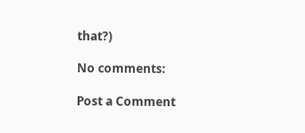that?)

No comments:

Post a Comment